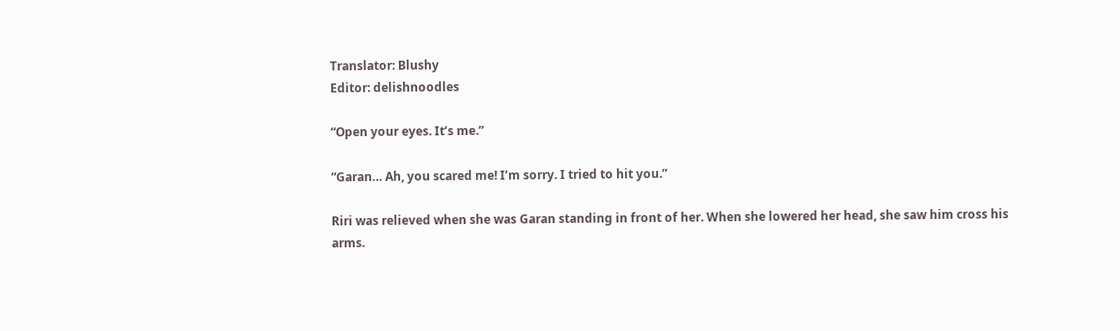Translator: Blushy
Editor: delishnoodles

“Open your eyes. It’s me.”

“Garan… Ah, you scared me! I’m sorry. I tried to hit you.”

Riri was relieved when she was Garan standing in front of her. When she lowered her head, she saw him cross his arms.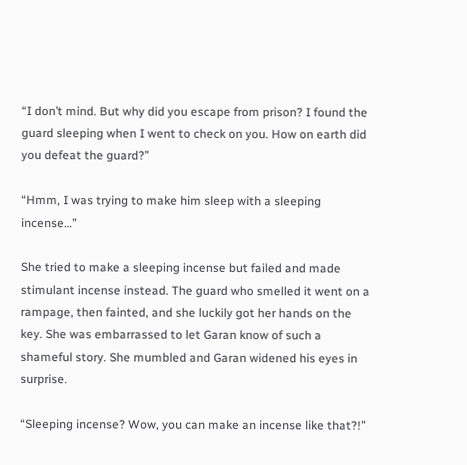“I don’t mind. But why did you escape from prison? I found the guard sleeping when I went to check on you. How on earth did you defeat the guard?”

“Hmm, I was trying to make him sleep with a sleeping incense…”

She tried to make a sleeping incense but failed and made stimulant incense instead. The guard who smelled it went on a rampage, then fainted, and she luckily got her hands on the key. She was embarrassed to let Garan know of such a shameful story. She mumbled and Garan widened his eyes in surprise.

“Sleeping incense? Wow, you can make an incense like that?!”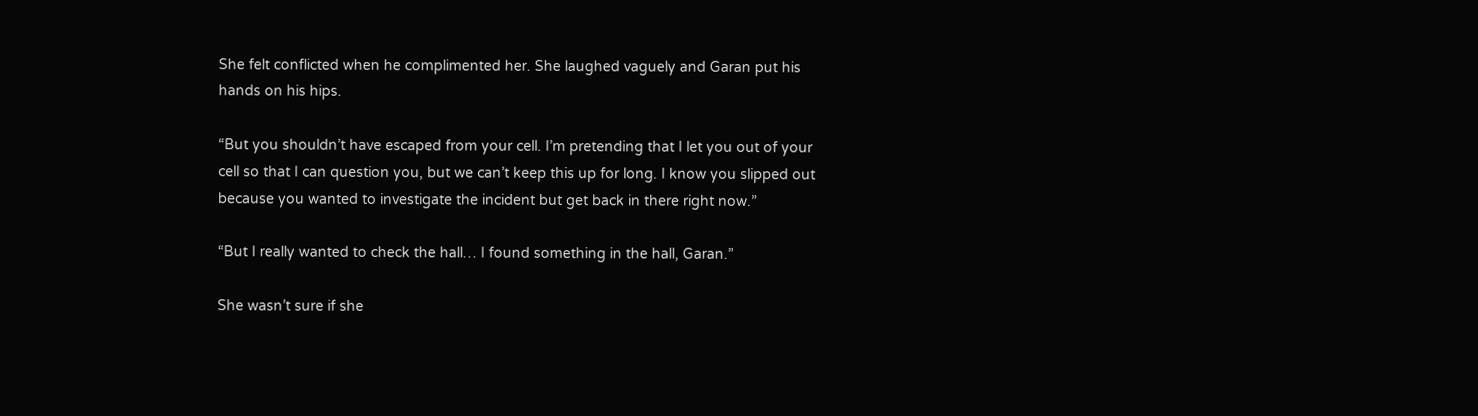She felt conflicted when he complimented her. She laughed vaguely and Garan put his hands on his hips.

“But you shouldn’t have escaped from your cell. I’m pretending that I let you out of your cell so that I can question you, but we can’t keep this up for long. I know you slipped out because you wanted to investigate the incident but get back in there right now.”

“But I really wanted to check the hall… I found something in the hall, Garan.”

She wasn’t sure if she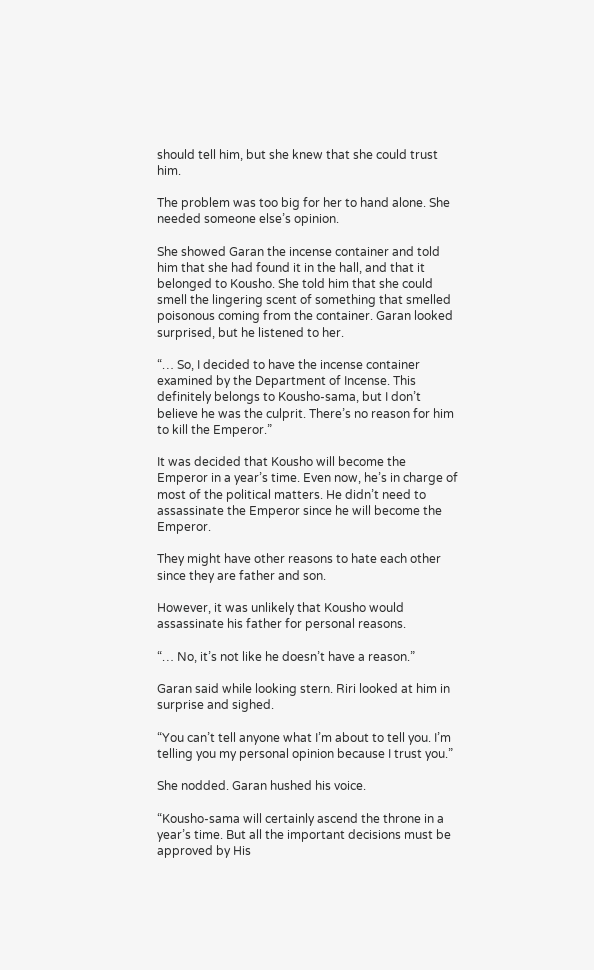should tell him, but she knew that she could trust him.

The problem was too big for her to hand alone. She needed someone else’s opinion.

She showed Garan the incense container and told him that she had found it in the hall, and that it belonged to Kousho. She told him that she could smell the lingering scent of something that smelled poisonous coming from the container. Garan looked surprised, but he listened to her.

“… So, I decided to have the incense container examined by the Department of Incense. This definitely belongs to Kousho-sama, but I don’t believe he was the culprit. There’s no reason for him to kill the Emperor.”

It was decided that Kousho will become the Emperor in a year’s time. Even now, he’s in charge of most of the political matters. He didn’t need to assassinate the Emperor since he will become the Emperor.

They might have other reasons to hate each other since they are father and son.

However, it was unlikely that Kousho would assassinate his father for personal reasons.

“… No, it’s not like he doesn’t have a reason.”

Garan said while looking stern. Riri looked at him in surprise and sighed.

“You can’t tell anyone what I’m about to tell you. I’m telling you my personal opinion because I trust you.”

She nodded. Garan hushed his voice.

“Kousho-sama will certainly ascend the throne in a year’s time. But all the important decisions must be approved by His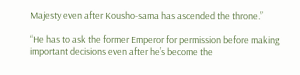Majesty even after Kousho-sama has ascended the throne.”

“He has to ask the former Emperor for permission before making important decisions even after he’s become the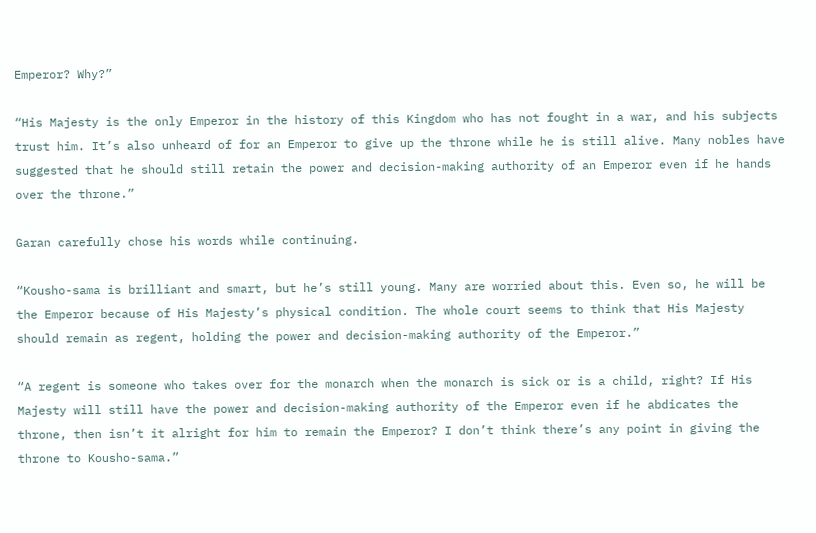Emperor? Why?”

“His Majesty is the only Emperor in the history of this Kingdom who has not fought in a war, and his subjects trust him. It’s also unheard of for an Emperor to give up the throne while he is still alive. Many nobles have suggested that he should still retain the power and decision-making authority of an Emperor even if he hands over the throne.”

Garan carefully chose his words while continuing.

“Kousho-sama is brilliant and smart, but he’s still young. Many are worried about this. Even so, he will be the Emperor because of His Majesty’s physical condition. The whole court seems to think that His Majesty should remain as regent, holding the power and decision-making authority of the Emperor.”

“A regent is someone who takes over for the monarch when the monarch is sick or is a child, right? If His Majesty will still have the power and decision-making authority of the Emperor even if he abdicates the throne, then isn’t it alright for him to remain the Emperor? I don’t think there’s any point in giving the throne to Kousho-sama.”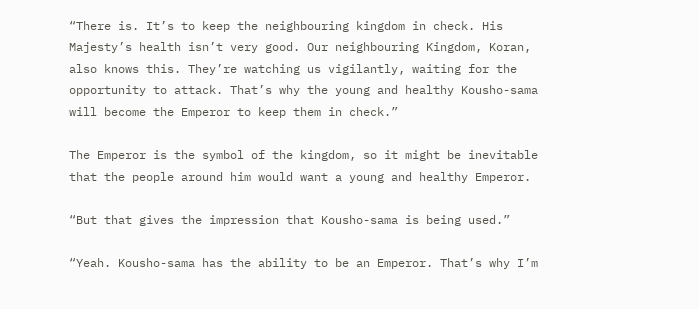“There is. It’s to keep the neighbouring kingdom in check. His Majesty’s health isn’t very good. Our neighbouring Kingdom, Koran, also knows this. They’re watching us vigilantly, waiting for the opportunity to attack. That’s why the young and healthy Kousho-sama will become the Emperor to keep them in check.”

The Emperor is the symbol of the kingdom, so it might be inevitable that the people around him would want a young and healthy Emperor.

“But that gives the impression that Kousho-sama is being used.”

“Yeah. Kousho-sama has the ability to be an Emperor. That’s why I’m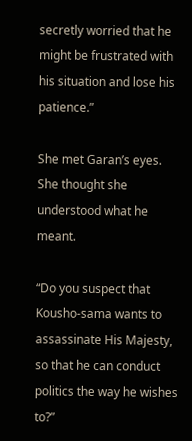secretly worried that he might be frustrated with his situation and lose his patience.”

She met Garan’s eyes. She thought she understood what he meant.

“Do you suspect that Kousho-sama wants to assassinate His Majesty, so that he can conduct politics the way he wishes to?”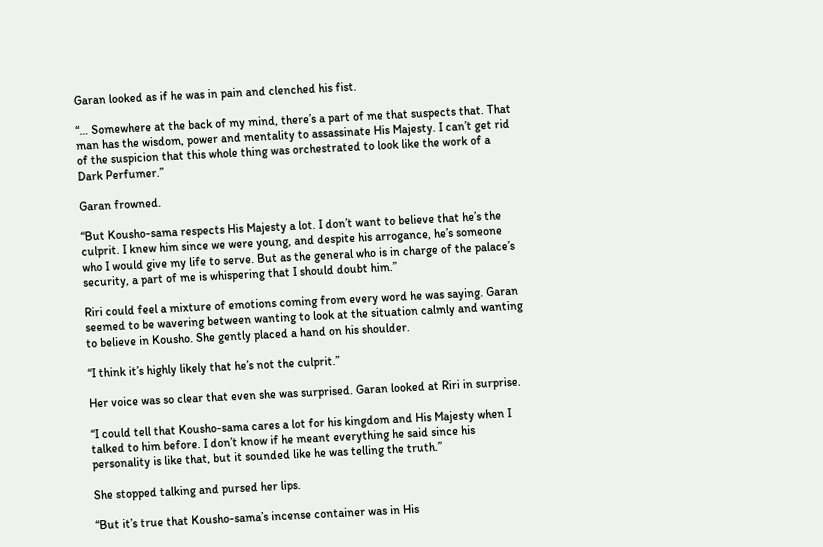Garan looked as if he was in pain and clenched his fist.

“… Somewhere at the back of my mind, there’s a part of me that suspects that. That man has the wisdom, power and mentality to assassinate His Majesty. I can’t get rid of the suspicion that this whole thing was orchestrated to look like the work of a Dark Perfumer.”

Garan frowned.

“But Kousho-sama respects His Majesty a lot. I don’t want to believe that he’s the culprit. I knew him since we were young, and despite his arrogance, he’s someone who I would give my life to serve. But as the general who is in charge of the palace’s security, a part of me is whispering that I should doubt him.”

Riri could feel a mixture of emotions coming from every word he was saying. Garan seemed to be wavering between wanting to look at the situation calmly and wanting to believe in Kousho. She gently placed a hand on his shoulder.

“I think it’s highly likely that he’s not the culprit.”

Her voice was so clear that even she was surprised. Garan looked at Riri in surprise.

“I could tell that Kousho-sama cares a lot for his kingdom and His Majesty when I talked to him before. I don’t know if he meant everything he said since his personality is like that, but it sounded like he was telling the truth.”

She stopped talking and pursed her lips.

“But it’s true that Kousho-sama’s incense container was in His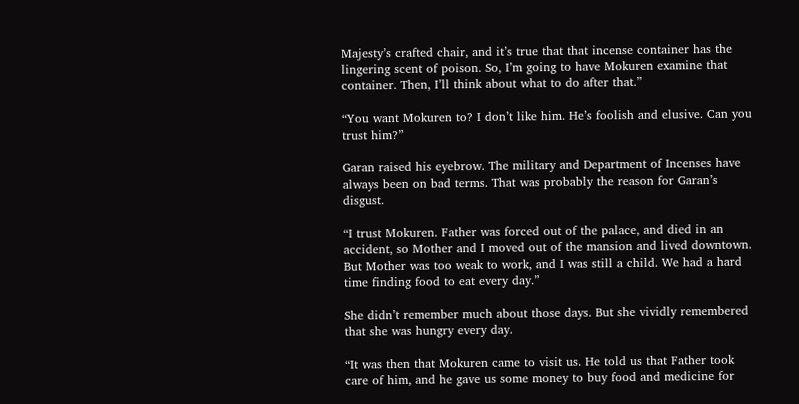Majesty’s crafted chair, and it’s true that that incense container has the lingering scent of poison. So, I’m going to have Mokuren examine that container. Then, I’ll think about what to do after that.”

“You want Mokuren to? I don’t like him. He’s foolish and elusive. Can you trust him?”

Garan raised his eyebrow. The military and Department of Incenses have always been on bad terms. That was probably the reason for Garan’s disgust.

“I trust Mokuren. Father was forced out of the palace, and died in an accident, so Mother and I moved out of the mansion and lived downtown. But Mother was too weak to work, and I was still a child. We had a hard time finding food to eat every day.”

She didn’t remember much about those days. But she vividly remembered that she was hungry every day.

“It was then that Mokuren came to visit us. He told us that Father took care of him, and he gave us some money to buy food and medicine for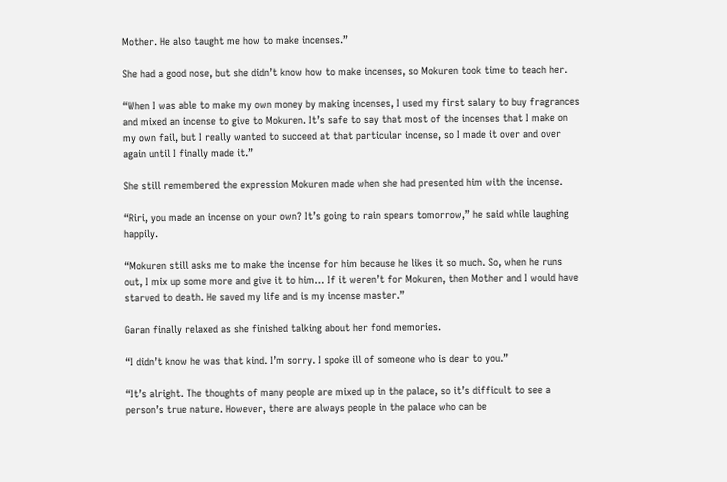Mother. He also taught me how to make incenses.”

She had a good nose, but she didn’t know how to make incenses, so Mokuren took time to teach her.

“When I was able to make my own money by making incenses, I used my first salary to buy fragrances and mixed an incense to give to Mokuren. It’s safe to say that most of the incenses that I make on my own fail, but I really wanted to succeed at that particular incense, so I made it over and over again until I finally made it.”

She still remembered the expression Mokuren made when she had presented him with the incense.

“Riri, you made an incense on your own? It’s going to rain spears tomorrow,” he said while laughing happily.

“Mokuren still asks me to make the incense for him because he likes it so much. So, when he runs out, I mix up some more and give it to him… If it weren’t for Mokuren, then Mother and I would have starved to death. He saved my life and is my incense master.”

Garan finally relaxed as she finished talking about her fond memories.

“I didn’t know he was that kind. I’m sorry. I spoke ill of someone who is dear to you.”

“It’s alright. The thoughts of many people are mixed up in the palace, so it’s difficult to see a person’s true nature. However, there are always people in the palace who can be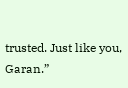trusted. Just like you, Garan.”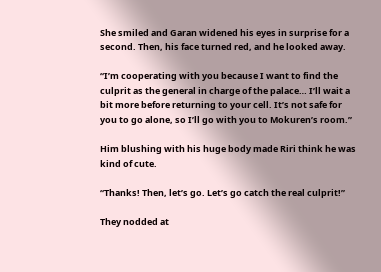She smiled and Garan widened his eyes in surprise for a second. Then, his face turned red, and he looked away.

“I’m cooperating with you because I want to find the culprit as the general in charge of the palace… I’ll wait a bit more before returning to your cell. It’s not safe for you to go alone, so I’ll go with you to Mokuren’s room.”

Him blushing with his huge body made Riri think he was kind of cute.

“Thanks! Then, let’s go. Let’s go catch the real culprit!”

They nodded at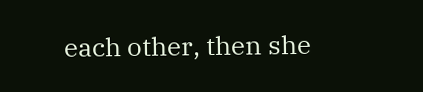each other, then she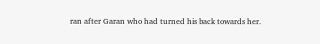ran after Garan who had turned his back towards her.